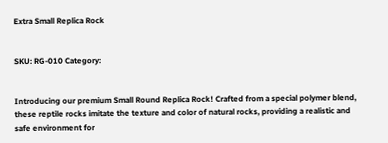Extra Small Replica Rock


SKU: RG-010 Category:


Introducing our premium Small Round Replica Rock! Crafted from a special polymer blend, these reptile rocks imitate the texture and color of natural rocks, providing a realistic and safe environment for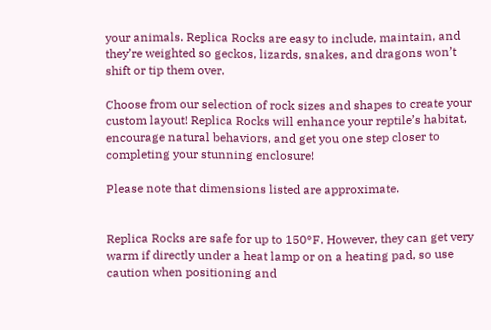your animals. Replica Rocks are easy to include, maintain, and they’re weighted so geckos, lizards, snakes, and dragons won’t shift or tip them over.

Choose from our selection of rock sizes and shapes to create your custom layout! Replica Rocks will enhance your reptile’s habitat, encourage natural behaviors, and get you one step closer to completing your stunning enclosure!

Please note that dimensions listed are approximate.


Replica Rocks are safe for up to 150°F. However, they can get very warm if directly under a heat lamp or on a heating pad, so use caution when positioning and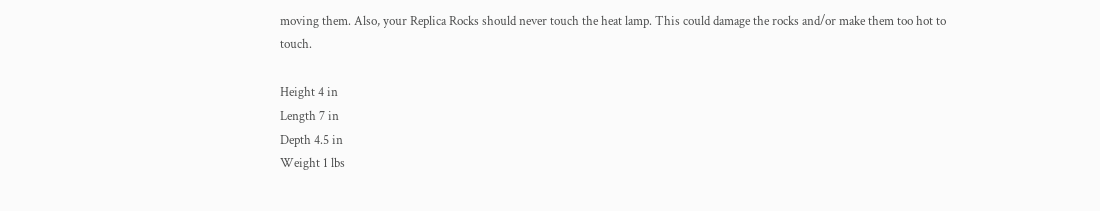moving them. Also, your Replica Rocks should never touch the heat lamp. This could damage the rocks and/or make them too hot to touch.

Height 4 in
Length 7 in
Depth 4.5 in
Weight 1 lbs